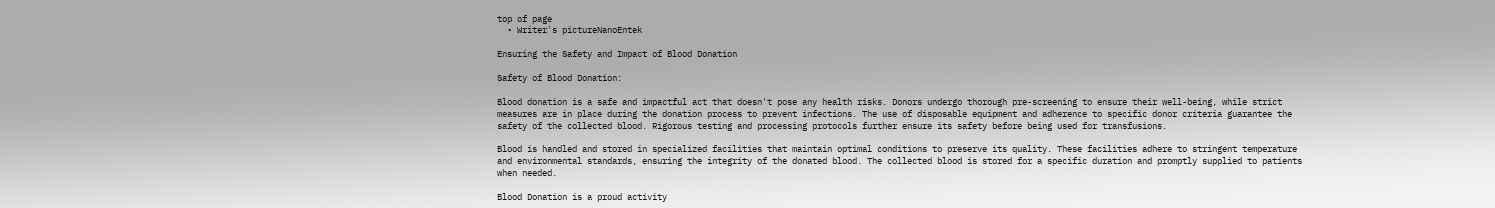top of page
  • Writer's pictureNanoEntek

Ensuring the Safety and Impact of Blood Donation

Safety of Blood Donation:

Blood donation is a safe and impactful act that doesn't pose any health risks. Donors undergo thorough pre-screening to ensure their well-being, while strict measures are in place during the donation process to prevent infections. The use of disposable equipment and adherence to specific donor criteria guarantee the safety of the collected blood. Rigorous testing and processing protocols further ensure its safety before being used for transfusions.

Blood is handled and stored in specialized facilities that maintain optimal conditions to preserve its quality. These facilities adhere to stringent temperature and environmental standards, ensuring the integrity of the donated blood. The collected blood is stored for a specific duration and promptly supplied to patients when needed.

Blood Donation is a proud activity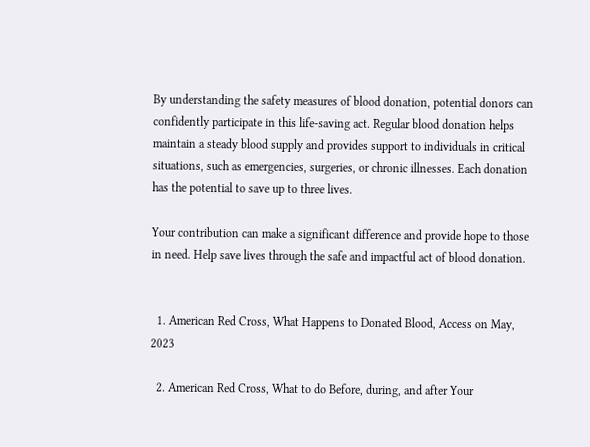By understanding the safety measures of blood donation, potential donors can confidently participate in this life-saving act. Regular blood donation helps maintain a steady blood supply and provides support to individuals in critical situations, such as emergencies, surgeries, or chronic illnesses. Each donation has the potential to save up to three lives.

Your contribution can make a significant difference and provide hope to those in need. Help save lives through the safe and impactful act of blood donation.


  1. American Red Cross, What Happens to Donated Blood, Access on May, 2023

  2. American Red Cross, What to do Before, during, and after Your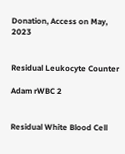Donation, Access on May, 2023


Residual Leukocyte Counter

Adam rWBC 2


Residual White Blood Cell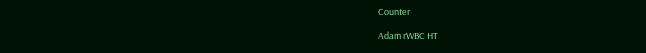Counter

Adam rWBC HT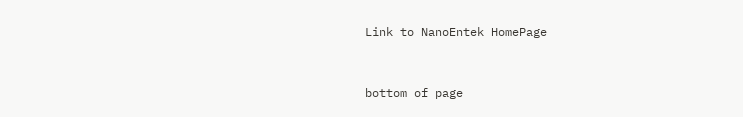Link to NanoEntek HomePage


bottom of page